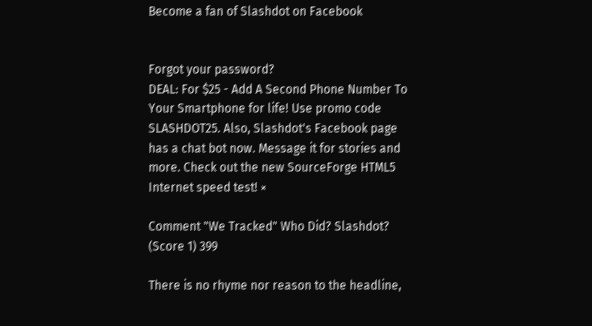Become a fan of Slashdot on Facebook


Forgot your password?
DEAL: For $25 - Add A Second Phone Number To Your Smartphone for life! Use promo code SLASHDOT25. Also, Slashdot's Facebook page has a chat bot now. Message it for stories and more. Check out the new SourceForge HTML5 Internet speed test! ×

Comment "We Tracked" Who Did? Slashdot? (Score 1) 399

There is no rhyme nor reason to the headline,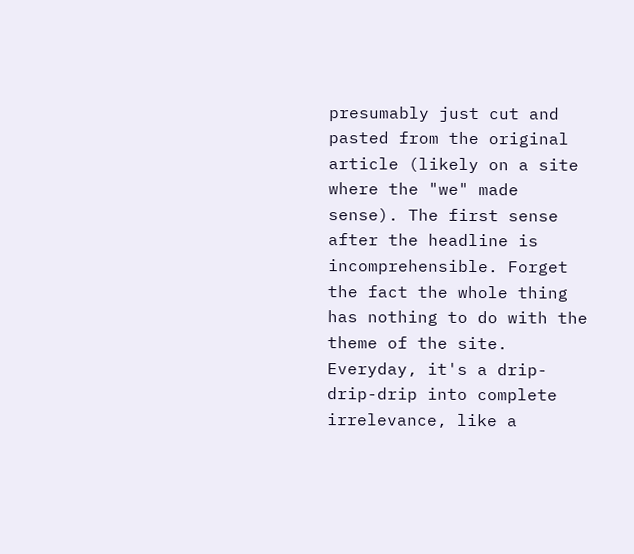presumably just cut and pasted from the original article (likely on a site where the "we" made sense). The first sense after the headline is incomprehensible. Forget the fact the whole thing has nothing to do with the theme of the site. Everyday, it's a drip-drip-drip into complete irrelevance, like a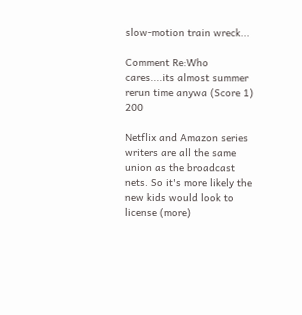slow-motion train wreck...

Comment Re:Who cares....its almost summer rerun time anywa (Score 1) 200

Netflix and Amazon series writers are all the same union as the broadcast nets. So it's more likely the new kids would look to license (more)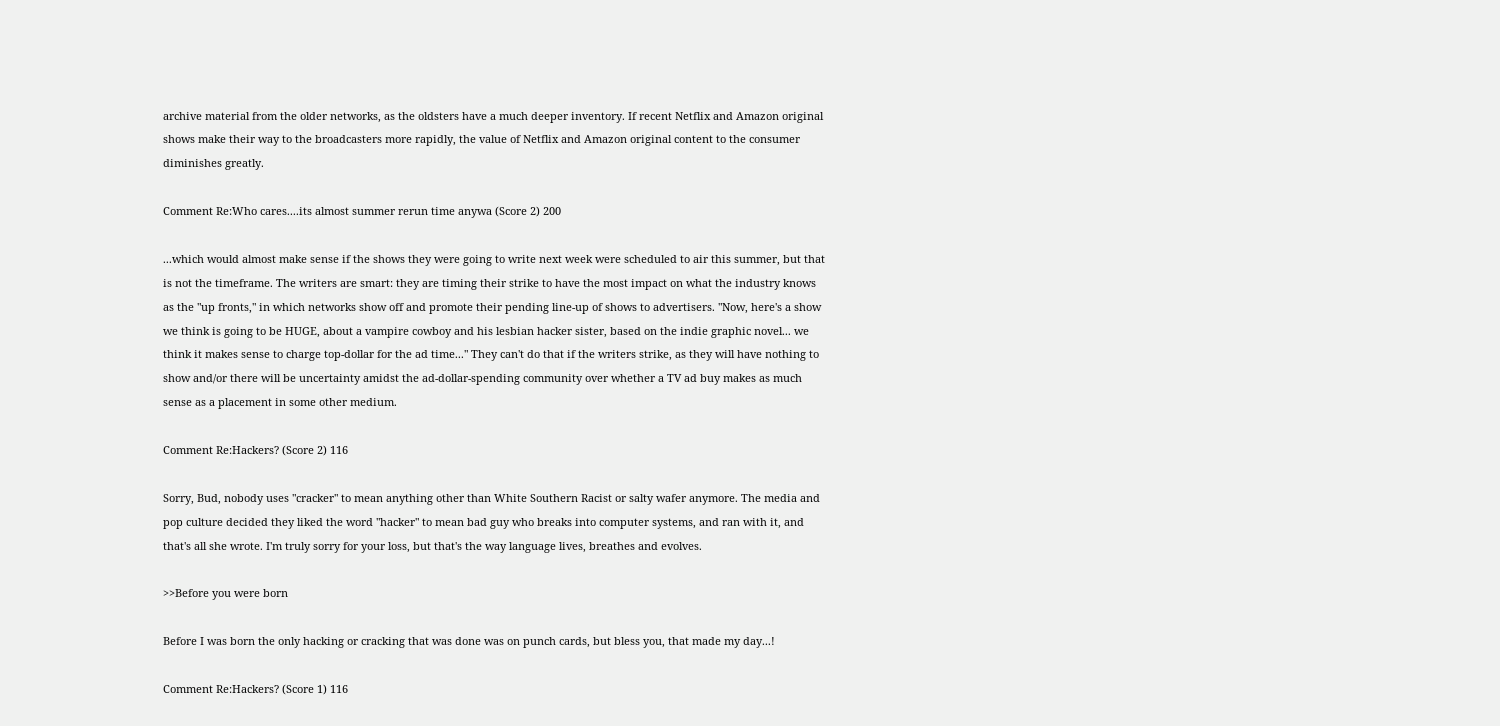archive material from the older networks, as the oldsters have a much deeper inventory. If recent Netflix and Amazon original shows make their way to the broadcasters more rapidly, the value of Netflix and Amazon original content to the consumer diminishes greatly.

Comment Re:Who cares....its almost summer rerun time anywa (Score 2) 200

...which would almost make sense if the shows they were going to write next week were scheduled to air this summer, but that is not the timeframe. The writers are smart: they are timing their strike to have the most impact on what the industry knows as the "up fronts," in which networks show off and promote their pending line-up of shows to advertisers. "Now, here's a show we think is going to be HUGE, about a vampire cowboy and his lesbian hacker sister, based on the indie graphic novel... we think it makes sense to charge top-dollar for the ad time..." They can't do that if the writers strike, as they will have nothing to show and/or there will be uncertainty amidst the ad-dollar-spending community over whether a TV ad buy makes as much sense as a placement in some other medium.

Comment Re:Hackers? (Score 2) 116

Sorry, Bud, nobody uses "cracker" to mean anything other than White Southern Racist or salty wafer anymore. The media and pop culture decided they liked the word "hacker" to mean bad guy who breaks into computer systems, and ran with it, and that's all she wrote. I'm truly sorry for your loss, but that's the way language lives, breathes and evolves.

>>Before you were born

Before I was born the only hacking or cracking that was done was on punch cards, but bless you, that made my day...!

Comment Re:Hackers? (Score 1) 116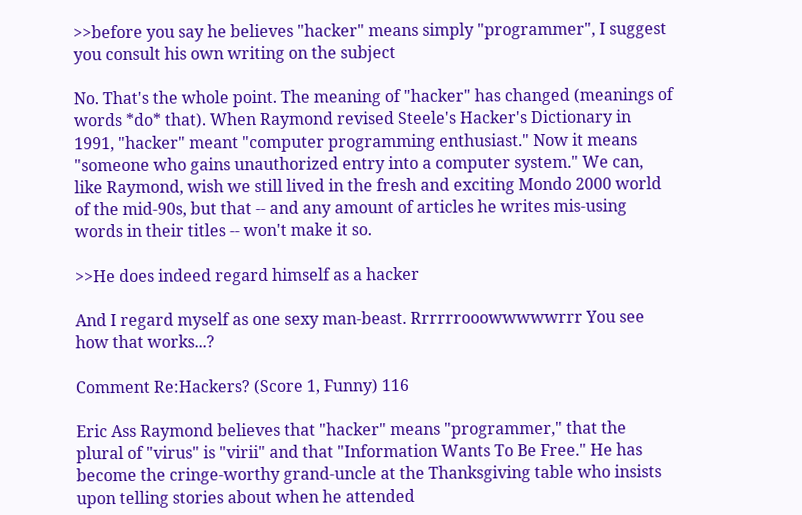>>before you say he believes "hacker" means simply "programmer", I suggest you consult his own writing on the subject

No. That's the whole point. The meaning of "hacker" has changed (meanings of words *do* that). When Raymond revised Steele's Hacker's Dictionary in 1991, "hacker" meant "computer programming enthusiast." Now it means "someone who gains unauthorized entry into a computer system." We can, like Raymond, wish we still lived in the fresh and exciting Mondo 2000 world of the mid-90s, but that -- and any amount of articles he writes mis-using words in their titles -- won't make it so.

>>He does indeed regard himself as a hacker

And I regard myself as one sexy man-beast. Rrrrrrooowwwwwrrr You see how that works...?

Comment Re:Hackers? (Score 1, Funny) 116

Eric Ass Raymond believes that "hacker" means "programmer," that the plural of "virus" is "virii" and that "Information Wants To Be Free." He has become the cringe-worthy grand-uncle at the Thanksgiving table who insists upon telling stories about when he attended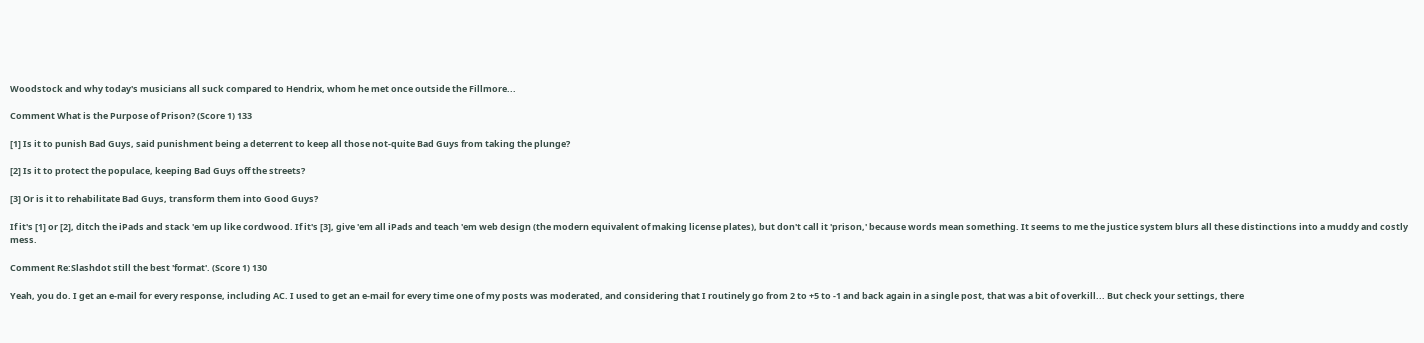Woodstock and why today's musicians all suck compared to Hendrix, whom he met once outside the Fillmore...

Comment What is the Purpose of Prison? (Score 1) 133

[1] Is it to punish Bad Guys, said punishment being a deterrent to keep all those not-quite Bad Guys from taking the plunge?

[2] Is it to protect the populace, keeping Bad Guys off the streets?

[3] Or is it to rehabilitate Bad Guys, transform them into Good Guys?

If it's [1] or [2], ditch the iPads and stack 'em up like cordwood. If it's [3], give 'em all iPads and teach 'em web design (the modern equivalent of making license plates), but don't call it 'prison,' because words mean something. It seems to me the justice system blurs all these distinctions into a muddy and costly mess.

Comment Re:Slashdot still the best 'format'. (Score 1) 130

Yeah, you do. I get an e-mail for every response, including AC. I used to get an e-mail for every time one of my posts was moderated, and considering that I routinely go from 2 to +5 to -1 and back again in a single post, that was a bit of overkill... But check your settings, there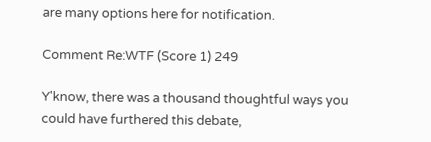are many options here for notification.

Comment Re:WTF (Score 1) 249

Y'know, there was a thousand thoughtful ways you could have furthered this debate,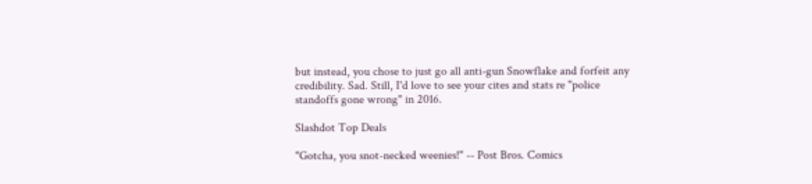but instead, you chose to just go all anti-gun Snowflake and forfeit any credibility. Sad. Still, I'd love to see your cites and stats re "police standoffs gone wrong" in 2016.

Slashdot Top Deals

"Gotcha, you snot-necked weenies!" -- Post Bros. Comics